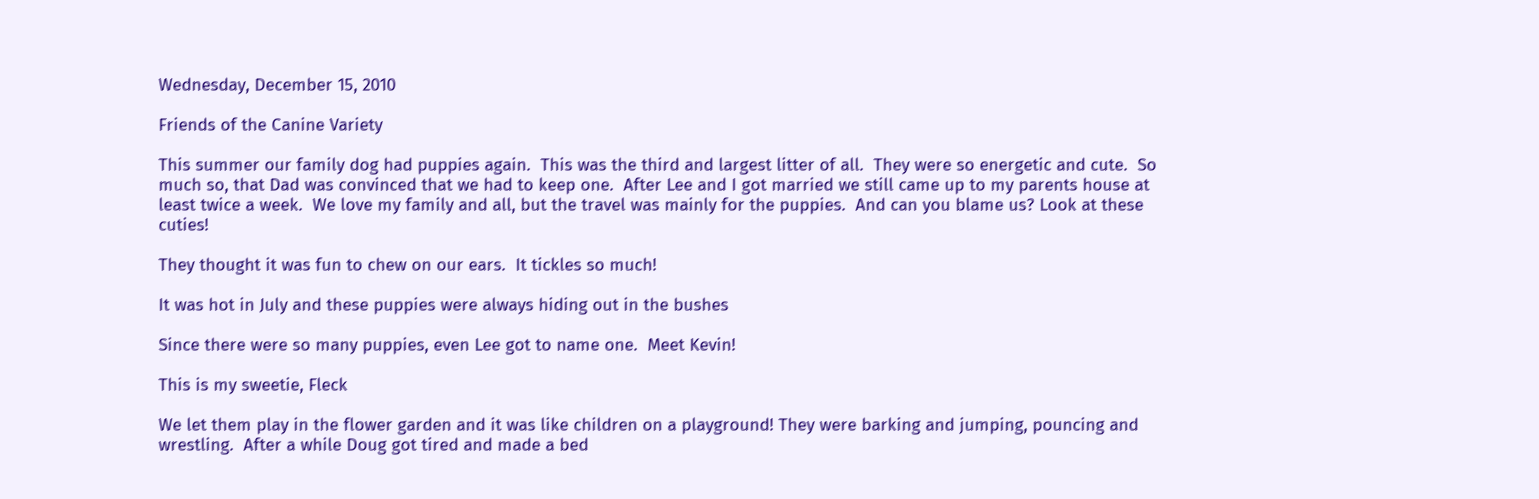Wednesday, December 15, 2010

Friends of the Canine Variety

This summer our family dog had puppies again.  This was the third and largest litter of all.  They were so energetic and cute.  So much so, that Dad was convinced that we had to keep one.  After Lee and I got married we still came up to my parents house at least twice a week.  We love my family and all, but the travel was mainly for the puppies.  And can you blame us? Look at these cuties!

They thought it was fun to chew on our ears.  It tickles so much!

It was hot in July and these puppies were always hiding out in the bushes

Since there were so many puppies, even Lee got to name one.  Meet Kevin!

This is my sweetie, Fleck

We let them play in the flower garden and it was like children on a playground! They were barking and jumping, pouncing and wrestling.  After a while Doug got tired and made a bed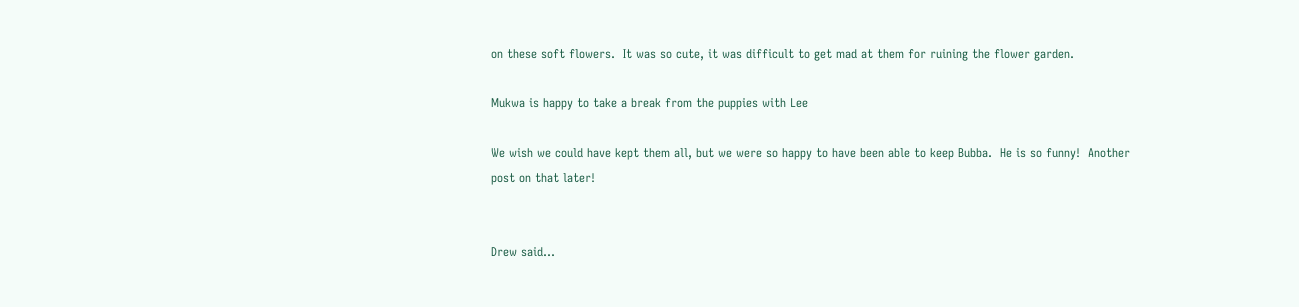on these soft flowers.  It was so cute, it was difficult to get mad at them for ruining the flower garden.

Mukwa is happy to take a break from the puppies with Lee

We wish we could have kept them all, but we were so happy to have been able to keep Bubba.  He is so funny!  Another post on that later!


Drew said...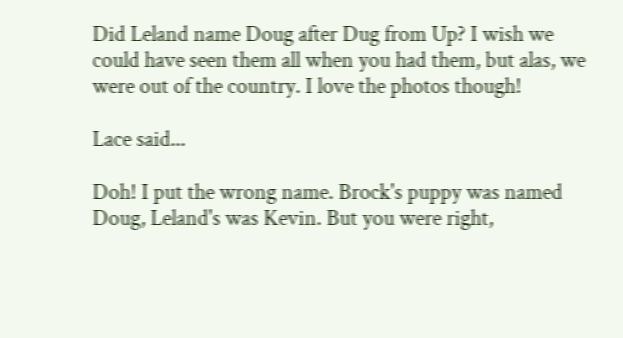Did Leland name Doug after Dug from Up? I wish we could have seen them all when you had them, but alas, we were out of the country. I love the photos though!

Lace said...

Doh! I put the wrong name. Brock's puppy was named Doug, Leland's was Kevin. But you were right,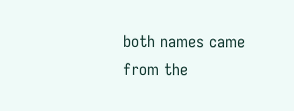both names came from the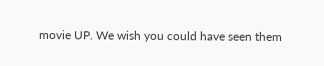movie UP. We wish you could have seen them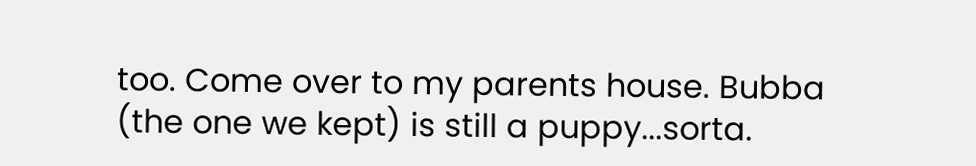too. Come over to my parents house. Bubba (the one we kept) is still a puppy...sorta.